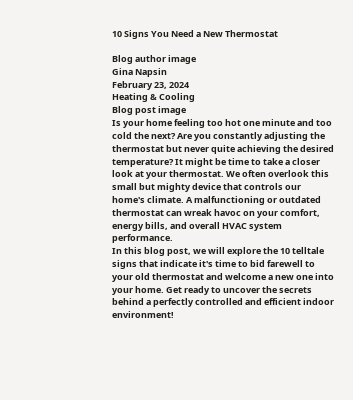10 Signs You Need a New Thermostat

Blog author image
Gina Napsin
February 23, 2024
Heating & Cooling
Blog post image
Is your home feeling too hot one minute and too cold the next? Are you constantly adjusting the thermostat but never quite achieving the desired temperature? It might be time to take a closer look at your thermostat. We often overlook this small but mighty device that controls our home's climate. A malfunctioning or outdated thermostat can wreak havoc on your comfort, energy bills, and overall HVAC system performance.
In this blog post, we will explore the 10 telltale signs that indicate it's time to bid farewell to your old thermostat and welcome a new one into your home. Get ready to uncover the secrets behind a perfectly controlled and efficient indoor environment!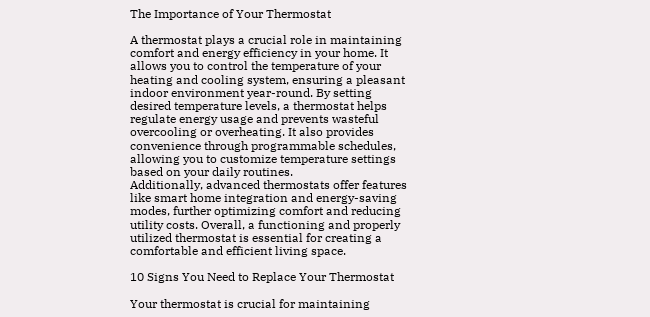The Importance of Your Thermostat

A thermostat plays a crucial role in maintaining comfort and energy efficiency in your home. It allows you to control the temperature of your heating and cooling system, ensuring a pleasant indoor environment year-round. By setting desired temperature levels, a thermostat helps regulate energy usage and prevents wasteful overcooling or overheating. It also provides convenience through programmable schedules, allowing you to customize temperature settings based on your daily routines.
Additionally, advanced thermostats offer features like smart home integration and energy-saving modes, further optimizing comfort and reducing utility costs. Overall, a functioning and properly utilized thermostat is essential for creating a comfortable and efficient living space.

10 Signs You Need to Replace Your Thermostat

Your thermostat is crucial for maintaining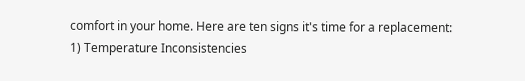comfort in your home. Here are ten signs it's time for a replacement:
1) Temperature Inconsistencies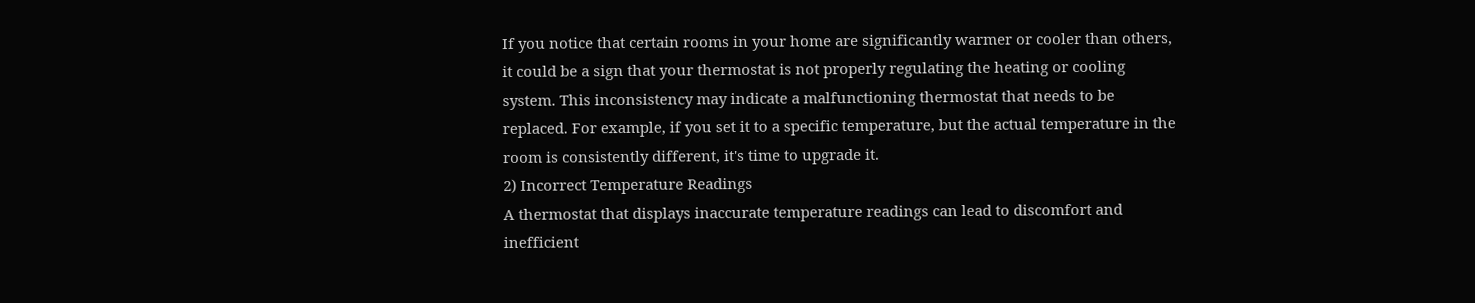If you notice that certain rooms in your home are significantly warmer or cooler than others, it could be a sign that your thermostat is not properly regulating the heating or cooling system. This inconsistency may indicate a malfunctioning thermostat that needs to be replaced. For example, if you set it to a specific temperature, but the actual temperature in the room is consistently different, it's time to upgrade it.
2) Incorrect Temperature Readings
A thermostat that displays inaccurate temperature readings can lead to discomfort and inefficient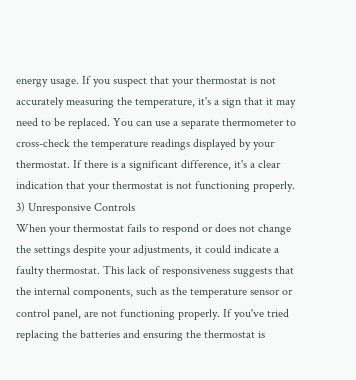energy usage. If you suspect that your thermostat is not accurately measuring the temperature, it's a sign that it may need to be replaced. You can use a separate thermometer to cross-check the temperature readings displayed by your thermostat. If there is a significant difference, it's a clear indication that your thermostat is not functioning properly.
3) Unresponsive Controls
When your thermostat fails to respond or does not change the settings despite your adjustments, it could indicate a faulty thermostat. This lack of responsiveness suggests that the internal components, such as the temperature sensor or control panel, are not functioning properly. If you've tried replacing the batteries and ensuring the thermostat is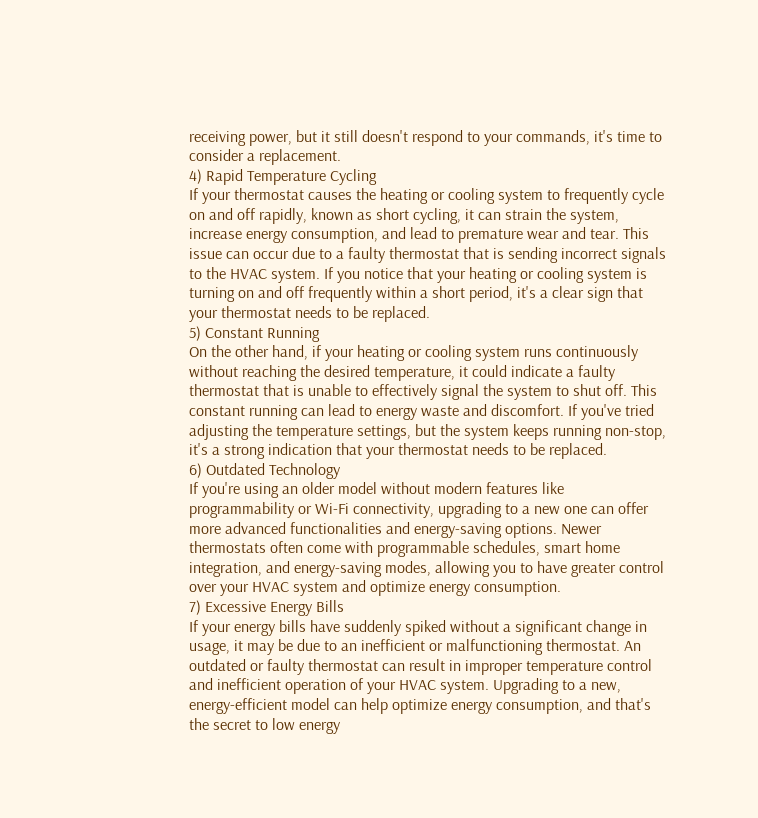receiving power, but it still doesn't respond to your commands, it's time to consider a replacement.
4) Rapid Temperature Cycling
If your thermostat causes the heating or cooling system to frequently cycle on and off rapidly, known as short cycling, it can strain the system, increase energy consumption, and lead to premature wear and tear. This issue can occur due to a faulty thermostat that is sending incorrect signals to the HVAC system. If you notice that your heating or cooling system is turning on and off frequently within a short period, it's a clear sign that your thermostat needs to be replaced.
5) Constant Running
On the other hand, if your heating or cooling system runs continuously without reaching the desired temperature, it could indicate a faulty thermostat that is unable to effectively signal the system to shut off. This constant running can lead to energy waste and discomfort. If you've tried adjusting the temperature settings, but the system keeps running non-stop, it's a strong indication that your thermostat needs to be replaced.
6) Outdated Technology
If you're using an older model without modern features like programmability or Wi-Fi connectivity, upgrading to a new one can offer more advanced functionalities and energy-saving options. Newer thermostats often come with programmable schedules, smart home integration, and energy-saving modes, allowing you to have greater control over your HVAC system and optimize energy consumption.
7) Excessive Energy Bills
If your energy bills have suddenly spiked without a significant change in usage, it may be due to an inefficient or malfunctioning thermostat. An outdated or faulty thermostat can result in improper temperature control and inefficient operation of your HVAC system. Upgrading to a new, energy-efficient model can help optimize energy consumption, and that's the secret to low energy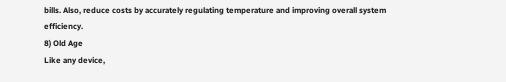bills. Also, reduce costs by accurately regulating temperature and improving overall system efficiency.
8) Old Age
Like any device,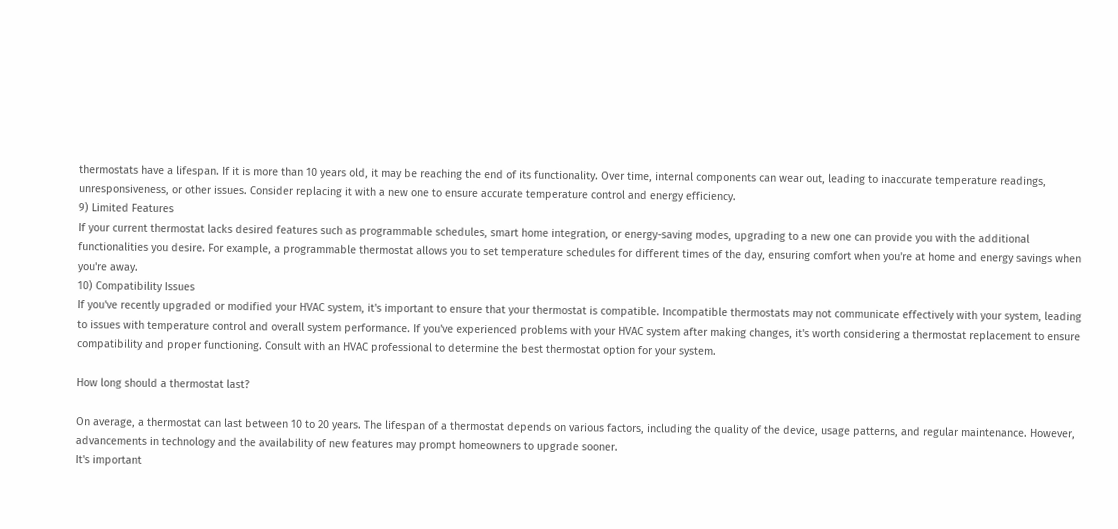thermostats have a lifespan. If it is more than 10 years old, it may be reaching the end of its functionality. Over time, internal components can wear out, leading to inaccurate temperature readings, unresponsiveness, or other issues. Consider replacing it with a new one to ensure accurate temperature control and energy efficiency.
9) Limited Features
If your current thermostat lacks desired features such as programmable schedules, smart home integration, or energy-saving modes, upgrading to a new one can provide you with the additional functionalities you desire. For example, a programmable thermostat allows you to set temperature schedules for different times of the day, ensuring comfort when you're at home and energy savings when you're away.
10) Compatibility Issues
If you've recently upgraded or modified your HVAC system, it's important to ensure that your thermostat is compatible. Incompatible thermostats may not communicate effectively with your system, leading to issues with temperature control and overall system performance. If you've experienced problems with your HVAC system after making changes, it's worth considering a thermostat replacement to ensure compatibility and proper functioning. Consult with an HVAC professional to determine the best thermostat option for your system.

How long should a thermostat last?

On average, a thermostat can last between 10 to 20 years. The lifespan of a thermostat depends on various factors, including the quality of the device, usage patterns, and regular maintenance. However, advancements in technology and the availability of new features may prompt homeowners to upgrade sooner.
It's important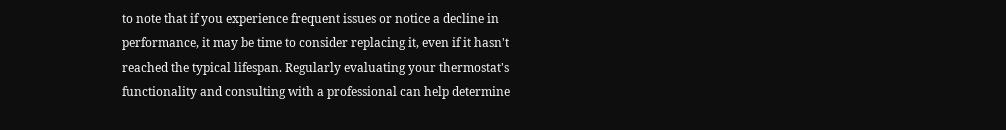to note that if you experience frequent issues or notice a decline in performance, it may be time to consider replacing it, even if it hasn't reached the typical lifespan. Regularly evaluating your thermostat's functionality and consulting with a professional can help determine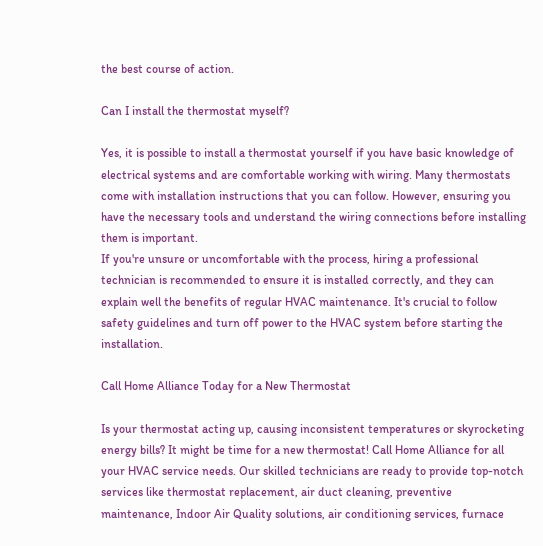the best course of action.

Can I install the thermostat myself?

Yes, it is possible to install a thermostat yourself if you have basic knowledge of electrical systems and are comfortable working with wiring. Many thermostats come with installation instructions that you can follow. However, ensuring you have the necessary tools and understand the wiring connections before installing them is important.
If you're unsure or uncomfortable with the process, hiring a professional technician is recommended to ensure it is installed correctly, and they can explain well the benefits of regular HVAC maintenance. It's crucial to follow safety guidelines and turn off power to the HVAC system before starting the installation.

Call Home Alliance Today for a New Thermostat

Is your thermostat acting up, causing inconsistent temperatures or skyrocketing energy bills? It might be time for a new thermostat! Call Home Alliance for all your HVAC service needs. Our skilled technicians are ready to provide top-notch services like thermostat replacement, air duct cleaning, preventive maintenance, Indoor Air Quality solutions, air conditioning services, furnace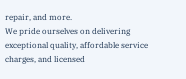repair, and more.
We pride ourselves on delivering exceptional quality, affordable service charges, and licensed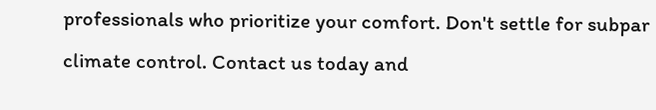professionals who prioritize your comfort. Don't settle for subpar climate control. Contact us today and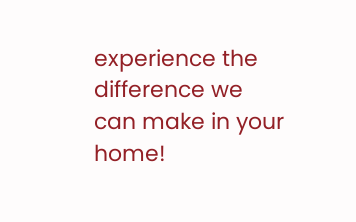experience the difference we can make in your home!